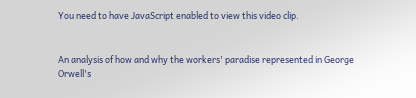You need to have JavaScript enabled to view this video clip.


An analysis of how and why the workers' paradise represented in George Orwell's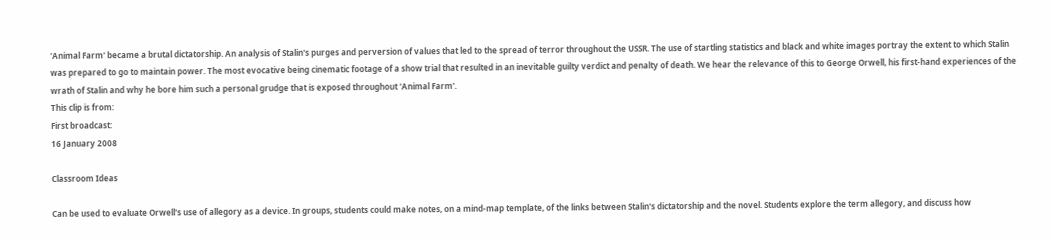'Animal Farm' became a brutal dictatorship. An analysis of Stalin's purges and perversion of values that led to the spread of terror throughout the USSR. The use of startling statistics and black and white images portray the extent to which Stalin was prepared to go to maintain power. The most evocative being cinematic footage of a show trial that resulted in an inevitable guilty verdict and penalty of death. We hear the relevance of this to George Orwell, his first-hand experiences of the wrath of Stalin and why he bore him such a personal grudge that is exposed throughout 'Animal Farm'.
This clip is from:
First broadcast:
16 January 2008

Classroom Ideas

Can be used to evaluate Orwell's use of allegory as a device. In groups, students could make notes, on a mind-map template, of the links between Stalin's dictatorship and the novel. Students explore the term allegory, and discuss how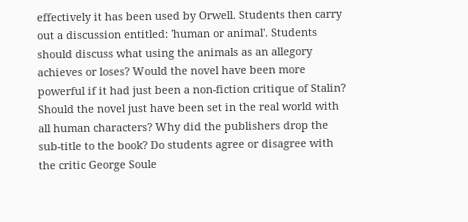effectively it has been used by Orwell. Students then carry out a discussion entitled: 'human or animal'. Students should discuss what using the animals as an allegory achieves or loses? Would the novel have been more powerful if it had just been a non-fiction critique of Stalin? Should the novel just have been set in the real world with all human characters? Why did the publishers drop the sub-title to the book? Do students agree or disagree with the critic George Soule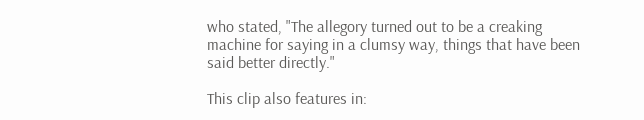who stated, "The allegory turned out to be a creaking machine for saying in a clumsy way, things that have been said better directly."

This clip also features in: